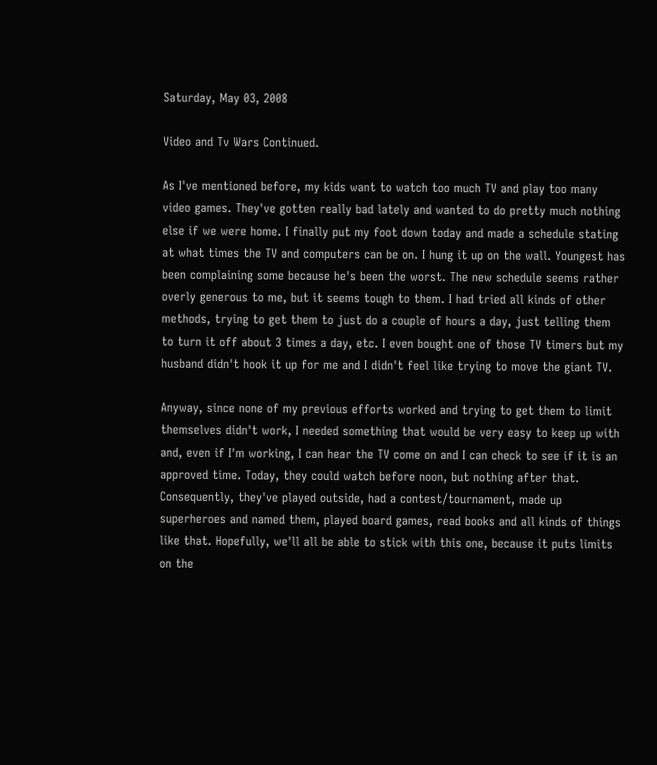Saturday, May 03, 2008

Video and Tv Wars Continued.

As I've mentioned before, my kids want to watch too much TV and play too many video games. They've gotten really bad lately and wanted to do pretty much nothing else if we were home. I finally put my foot down today and made a schedule stating at what times the TV and computers can be on. I hung it up on the wall. Youngest has been complaining some because he's been the worst. The new schedule seems rather overly generous to me, but it seems tough to them. I had tried all kinds of other methods, trying to get them to just do a couple of hours a day, just telling them to turn it off about 3 times a day, etc. I even bought one of those TV timers but my husband didn't hook it up for me and I didn't feel like trying to move the giant TV.

Anyway, since none of my previous efforts worked and trying to get them to limit themselves didn't work, I needed something that would be very easy to keep up with and, even if I'm working, I can hear the TV come on and I can check to see if it is an approved time. Today, they could watch before noon, but nothing after that. Consequently, they've played outside, had a contest/tournament, made up superheroes and named them, played board games, read books and all kinds of things like that. Hopefully, we'll all be able to stick with this one, because it puts limits on the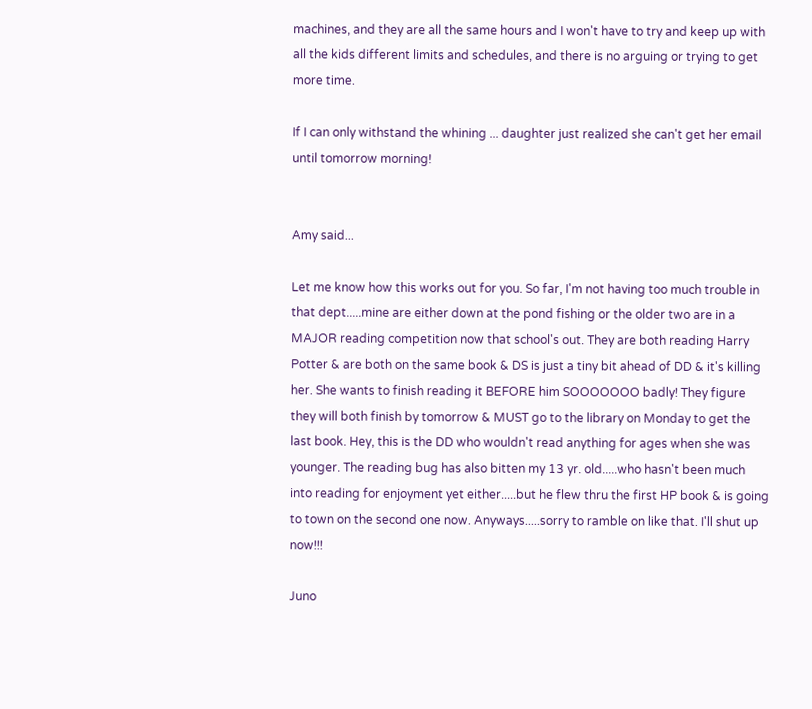machines, and they are all the same hours and I won't have to try and keep up with all the kids different limits and schedules, and there is no arguing or trying to get more time.

If I can only withstand the whining ... daughter just realized she can't get her email until tomorrow morning!


Amy said...

Let me know how this works out for you. So far, I'm not having too much trouble in that dept.....mine are either down at the pond fishing or the older two are in a MAJOR reading competition now that school's out. They are both reading Harry Potter & are both on the same book & DS is just a tiny bit ahead of DD & it's killing her. She wants to finish reading it BEFORE him SOOOOOOO badly! They figure they will both finish by tomorrow & MUST go to the library on Monday to get the last book. Hey, this is the DD who wouldn't read anything for ages when she was younger. The reading bug has also bitten my 13 yr. old.....who hasn't been much into reading for enjoyment yet either.....but he flew thru the first HP book & is going to town on the second one now. Anyways.....sorry to ramble on like that. I'll shut up now!!!

Juno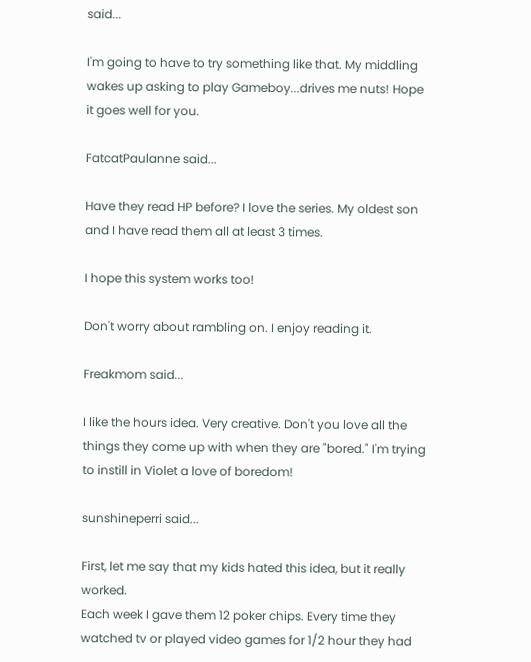said...

I'm going to have to try something like that. My middling wakes up asking to play Gameboy...drives me nuts! Hope it goes well for you.

FatcatPaulanne said...

Have they read HP before? I love the series. My oldest son and I have read them all at least 3 times.

I hope this system works too!

Don't worry about rambling on. I enjoy reading it.

Freakmom said...

I like the hours idea. Very creative. Don't you love all the things they come up with when they are "bored." I'm trying to instill in Violet a love of boredom!

sunshineperri said...

First, let me say that my kids hated this idea, but it really worked.
Each week I gave them 12 poker chips. Every time they watched tv or played video games for 1/2 hour they had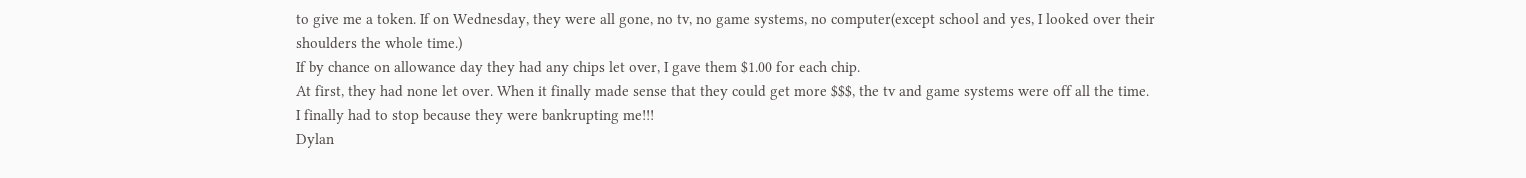to give me a token. If on Wednesday, they were all gone, no tv, no game systems, no computer(except school and yes, I looked over their shoulders the whole time.)
If by chance on allowance day they had any chips let over, I gave them $1.00 for each chip.
At first, they had none let over. When it finally made sense that they could get more $$$, the tv and game systems were off all the time.
I finally had to stop because they were bankrupting me!!!
Dylan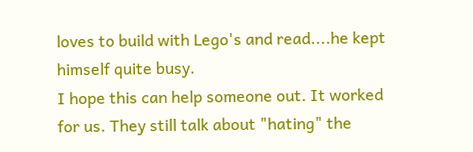loves to build with Lego's and read....he kept himself quite busy.
I hope this can help someone out. It worked for us. They still talk about "hating" the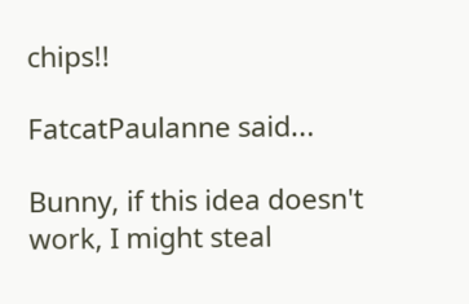chips!!

FatcatPaulanne said...

Bunny, if this idea doesn't work, I might steal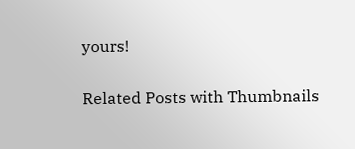yours!


Related Posts with Thumbnails